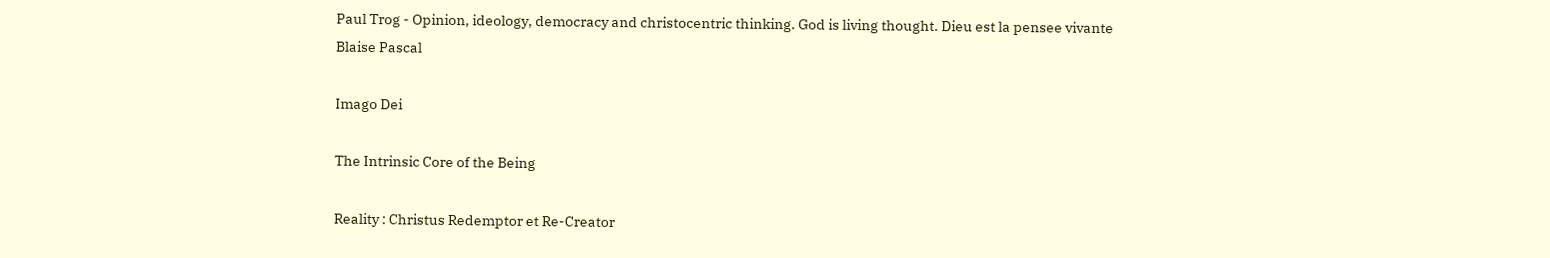Paul Trog - Opinion, ideology, democracy and christocentric thinking. God is living thought. Dieu est la pensee vivante
Blaise Pascal

Imago Dei

The Intrinsic Core of the Being

Reality : Christus Redemptor et Re-Creator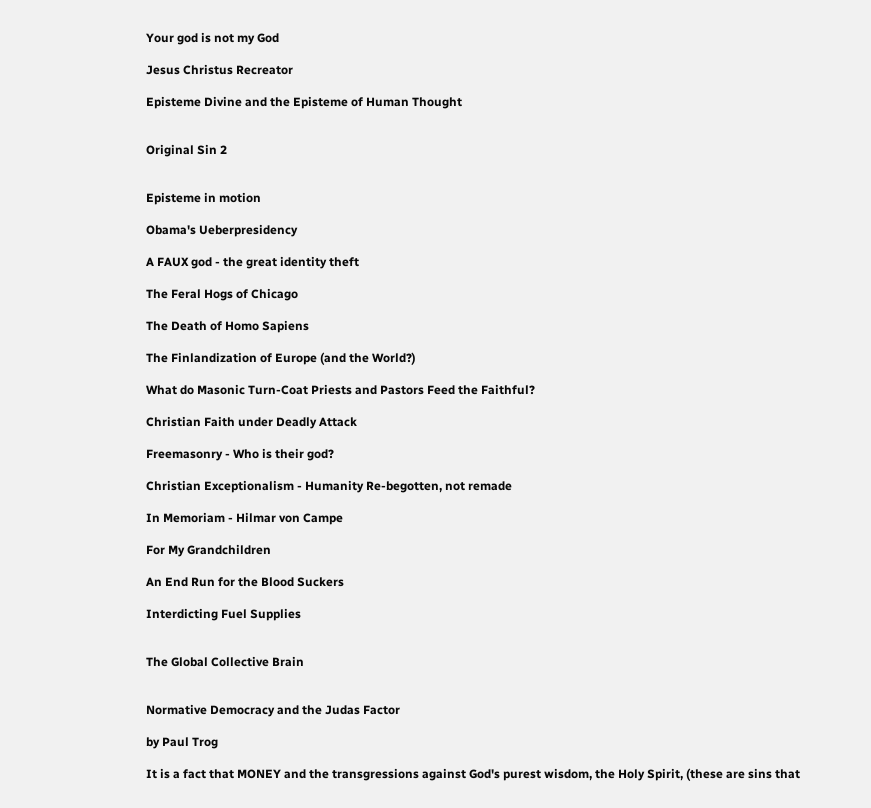Your god is not my God

Jesus Christus Recreator

Episteme Divine and the Episteme of Human Thought


Original Sin 2


Episteme in motion

Obama's Ueberpresidency

A FAUX god - the great identity theft

The Feral Hogs of Chicago

The Death of Homo Sapiens

The Finlandization of Europe (and the World?)

What do Masonic Turn-Coat Priests and Pastors Feed the Faithful?

Christian Faith under Deadly Attack

Freemasonry - Who is their god?

Christian Exceptionalism - Humanity Re-begotten, not remade

In Memoriam - Hilmar von Campe

For My Grandchildren

An End Run for the Blood Suckers

Interdicting Fuel Supplies


The Global Collective Brain


Normative Democracy and the Judas Factor

by Paul Trog

It is a fact that MONEY and the transgressions against God's purest wisdom, the Holy Spirit, (these are sins that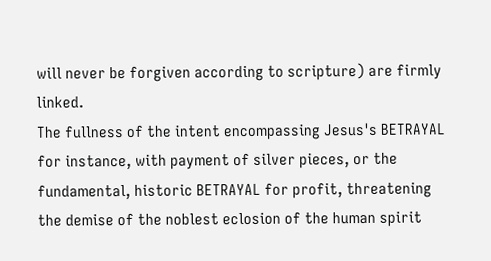will never be forgiven according to scripture) are firmly linked.
The fullness of the intent encompassing Jesus's BETRAYAL for instance, with payment of silver pieces, or the fundamental, historic BETRAYAL for profit, threatening the demise of the noblest eclosion of the human spirit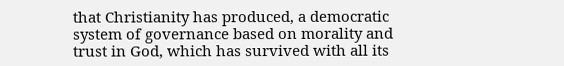that Christianity has produced, a democratic system of governance based on morality and trust in God, which has survived with all its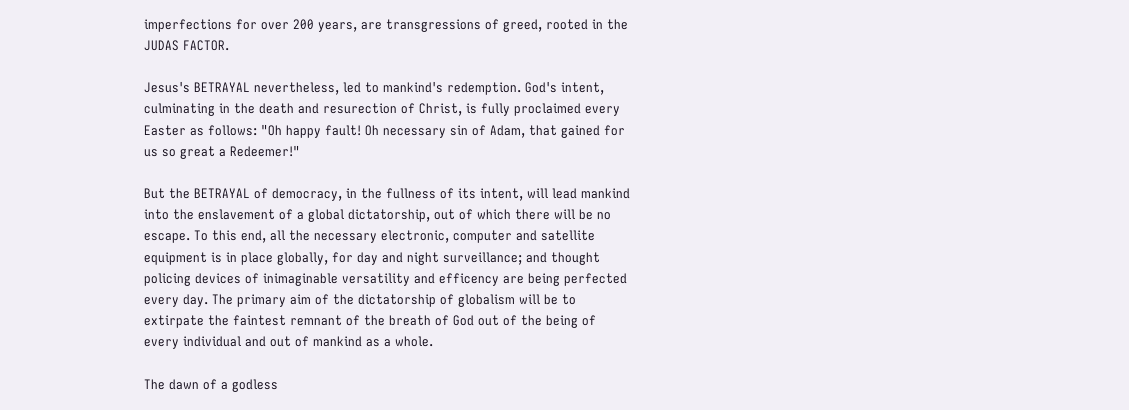imperfections for over 200 years, are transgressions of greed, rooted in the JUDAS FACTOR.

Jesus's BETRAYAL nevertheless, led to mankind's redemption. God's intent, culminating in the death and resurection of Christ, is fully proclaimed every Easter as follows: "Oh happy fault! Oh necessary sin of Adam, that gained for us so great a Redeemer!"

But the BETRAYAL of democracy, in the fullness of its intent, will lead mankind into the enslavement of a global dictatorship, out of which there will be no escape. To this end, all the necessary electronic, computer and satellite equipment is in place globally, for day and night surveillance; and thought policing devices of inimaginable versatility and efficency are being perfected every day. The primary aim of the dictatorship of globalism will be to extirpate the faintest remnant of the breath of God out of the being of every individual and out of mankind as a whole.

The dawn of a godless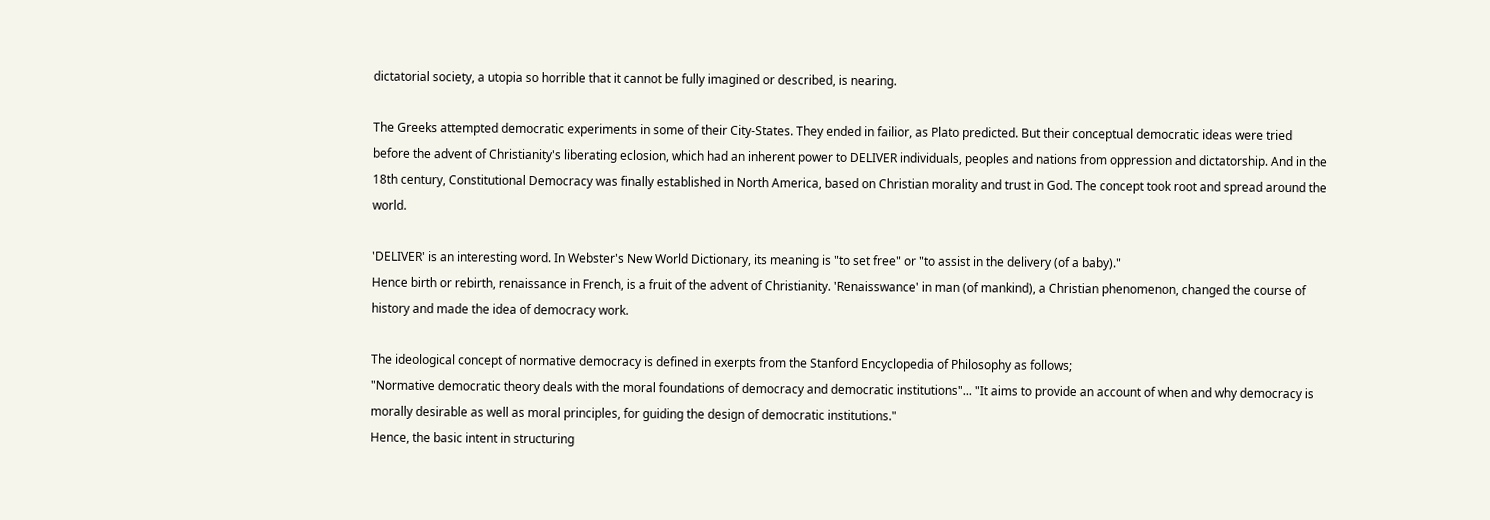dictatorial society, a utopia so horrible that it cannot be fully imagined or described, is nearing.

The Greeks attempted democratic experiments in some of their City-States. They ended in failior, as Plato predicted. But their conceptual democratic ideas were tried before the advent of Christianity's liberating eclosion, which had an inherent power to DELIVER individuals, peoples and nations from oppression and dictatorship. And in the 18th century, Constitutional Democracy was finally established in North America, based on Christian morality and trust in God. The concept took root and spread around the world.

'DELIVER' is an interesting word. In Webster's New World Dictionary, its meaning is "to set free" or "to assist in the delivery (of a baby)."
Hence birth or rebirth, renaissance in French, is a fruit of the advent of Christianity. 'Renaisswance' in man (of mankind), a Christian phenomenon, changed the course of history and made the idea of democracy work.

The ideological concept of normative democracy is defined in exerpts from the Stanford Encyclopedia of Philosophy as follows;
"Normative democratic theory deals with the moral foundations of democracy and democratic institutions"... "It aims to provide an account of when and why democracy is morally desirable as well as moral principles, for guiding the design of democratic institutions."
Hence, the basic intent in structuring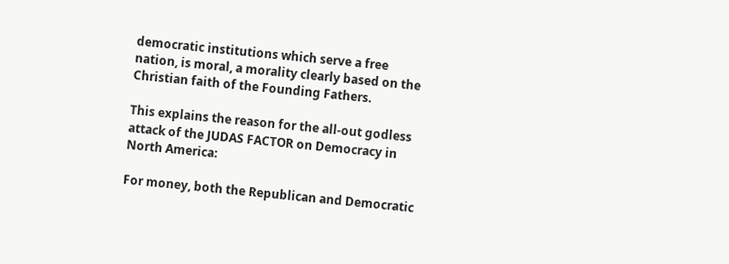democratic institutions which serve a free nation, is moral, a morality clearly based on the Christian faith of the Founding Fathers.

This explains the reason for the all-out godless attack of the JUDAS FACTOR on Democracy in North America:

For money, both the Republican and Democratic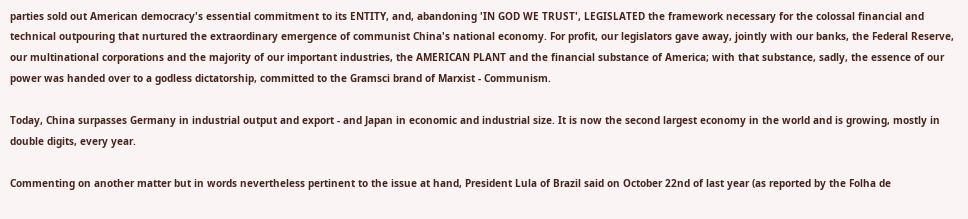parties sold out American democracy's essential commitment to its ENTITY, and, abandoning 'IN GOD WE TRUST', LEGISLATED the framework necessary for the colossal financial and technical outpouring that nurtured the extraordinary emergence of communist China's national economy. For profit, our legislators gave away, jointly with our banks, the Federal Reserve, our multinational corporations and the majority of our important industries, the AMERICAN PLANT and the financial substance of America; with that substance, sadly, the essence of our power was handed over to a godless dictatorship, committed to the Gramsci brand of Marxist - Communism.

Today, China surpasses Germany in industrial output and export - and Japan in economic and industrial size. It is now the second largest economy in the world and is growing, mostly in double digits, every year.

Commenting on another matter but in words nevertheless pertinent to the issue at hand, President Lula of Brazil said on October 22nd of last year (as reported by the Folha de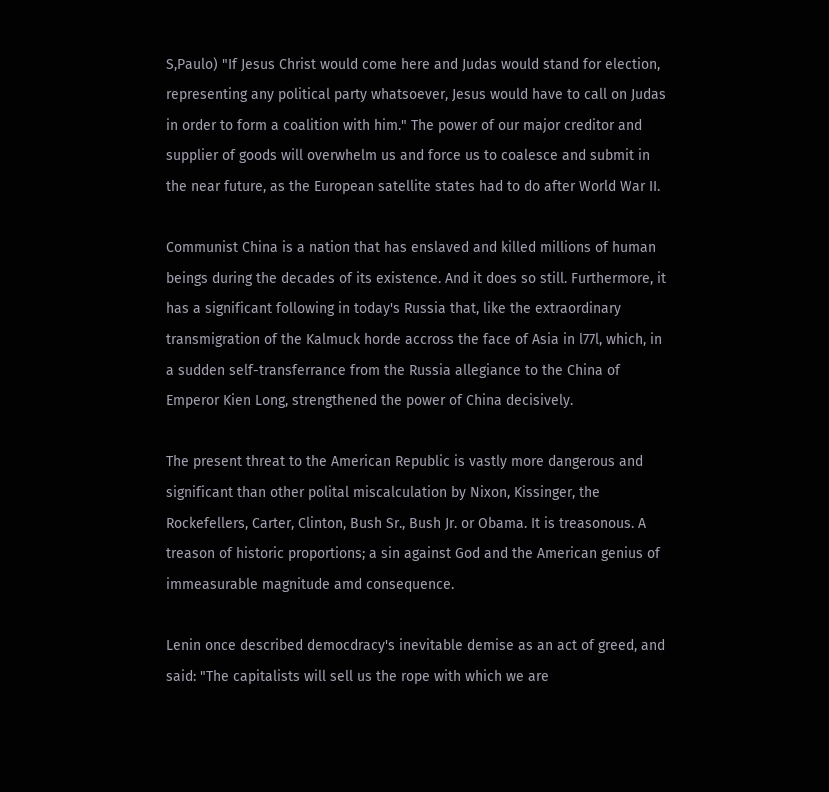S,Paulo) "If Jesus Christ would come here and Judas would stand for election, representing any political party whatsoever, Jesus would have to call on Judas in order to form a coalition with him." The power of our major creditor and supplier of goods will overwhelm us and force us to coalesce and submit in the near future, as the European satellite states had to do after World War II.

Communist China is a nation that has enslaved and killed millions of human beings during the decades of its existence. And it does so still. Furthermore, it has a significant following in today's Russia that, like the extraordinary transmigration of the Kalmuck horde accross the face of Asia in l77l, which, in a sudden self-transferrance from the Russia allegiance to the China of Emperor Kien Long, strengthened the power of China decisively.

The present threat to the American Republic is vastly more dangerous and significant than other polital miscalculation by Nixon, Kissinger, the Rockefellers, Carter, Clinton, Bush Sr., Bush Jr. or Obama. It is treasonous. A treason of historic proportions; a sin against God and the American genius of immeasurable magnitude amd consequence.

Lenin once described democdracy's inevitable demise as an act of greed, and said: "The capitalists will sell us the rope with which we are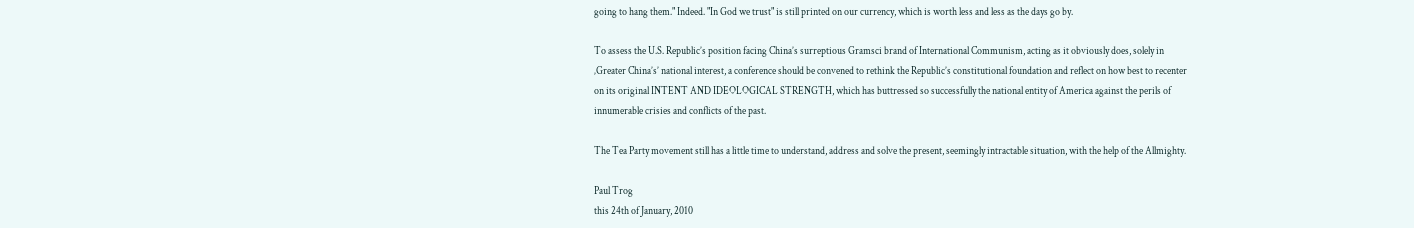going to hang them." Indeed. "In God we trust" is still printed on our currency, which is worth less and less as the days go by.

To assess the U.S. Republic’s position facing China’s surreptious Gramsci brand of International Communism, acting as it obviously does, solely in ‚Greater China’s’ national interest, a conference should be convened to rethink the Republic’s constitutional foundation and reflect on how best to recenter on its original INTENT AND IDEOLOGICAL STRENGTH, which has buttressed so successfully the national entity of America against the perils of innumerable crisies and conflicts of the past.

The Tea Party movement still has a little time to understand, address and solve the present, seemingly intractable situation, with the help of the Allmighty.

Paul Trog
this 24th of January, 2010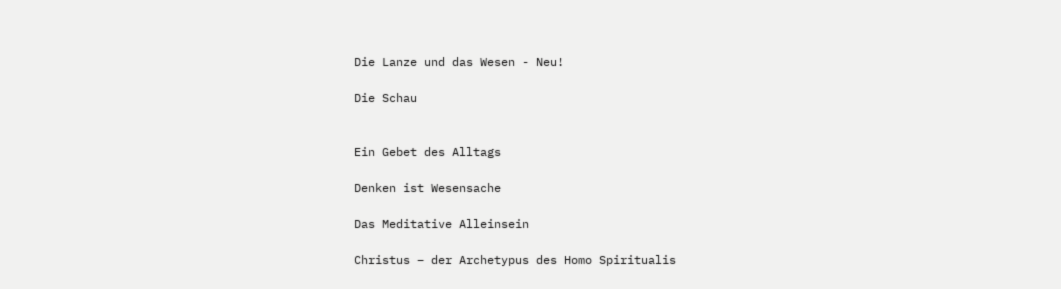Die Lanze und das Wesen - Neu!

Die Schau


Ein Gebet des Alltags

Denken ist Wesensache

Das Meditative Alleinsein

Christus – der Archetypus des Homo Spiritualis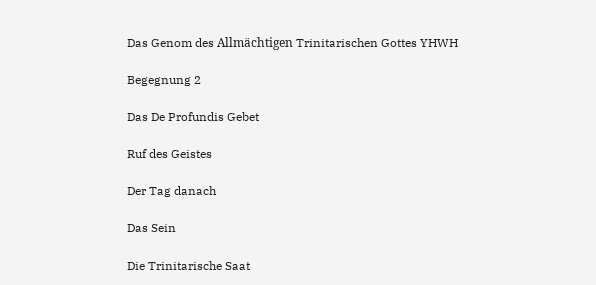Das Genom des Allmächtigen Trinitarischen Gottes YHWH

Begegnung 2

Das De Profundis Gebet

Ruf des Geistes

Der Tag danach

Das Sein

Die Trinitarische Saat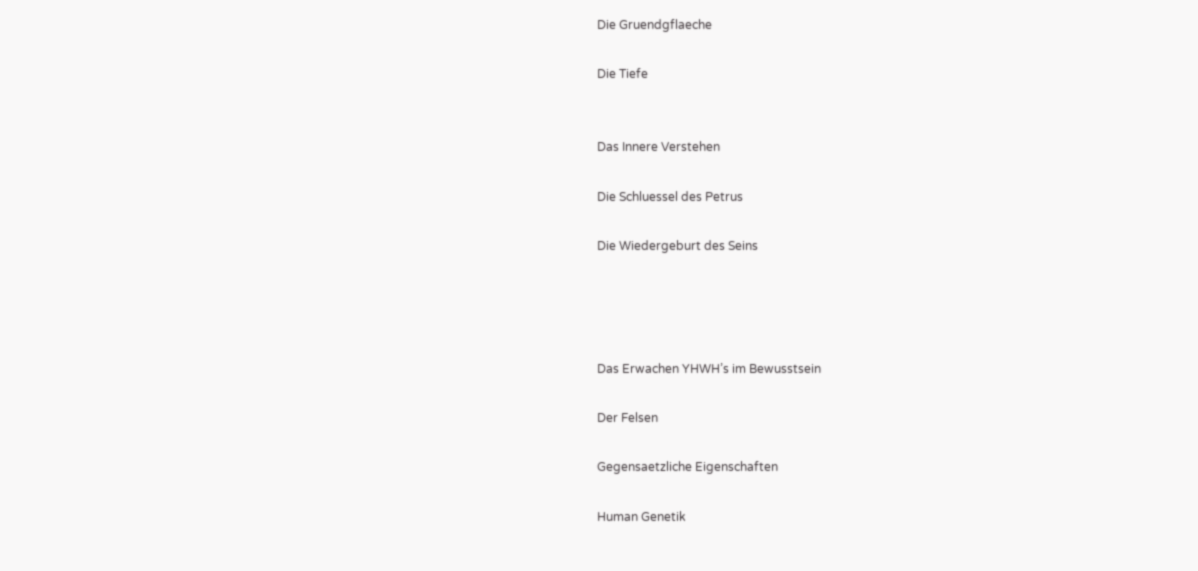Die Gruendgflaeche

Die Tiefe


Das Innere Verstehen

Die Schluessel des Petrus

Die Wiedergeburt des Seins




Das Erwachen YHWH’s im Bewusstsein

Der Felsen

Gegensaetzliche Eigenschaften

Human Genetik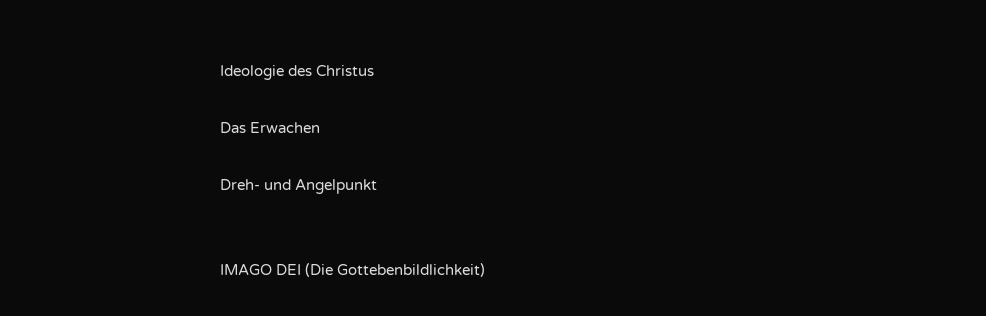Ideologie des Christus

Das Erwachen

Dreh- und Angelpunkt


IMAGO DEI (Die Gottebenbildlichkeit)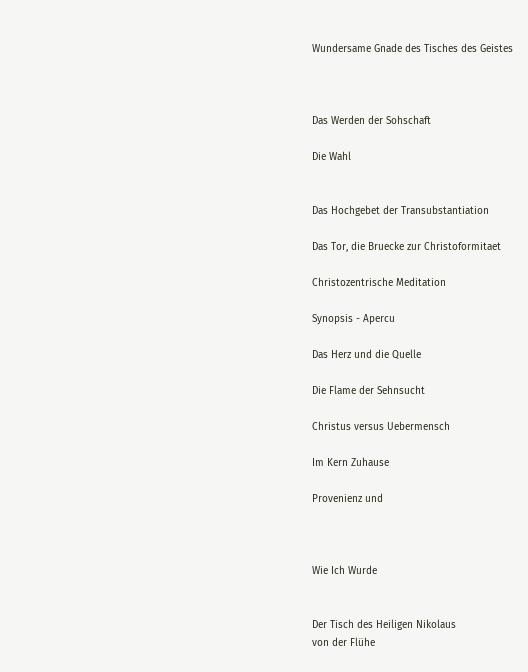Wundersame Gnade des Tisches des Geistes



Das Werden der Sohschaft

Die Wahl


Das Hochgebet der Transubstantiation

Das Tor, die Bruecke zur Christoformitaet

Christozentrische Meditation

Synopsis - Apercu

Das Herz und die Quelle

Die Flame der Sehnsucht

Christus versus Uebermensch

Im Kern Zuhause

Provenienz und



Wie Ich Wurde


Der Tisch des Heiligen Nikolaus
von der Flühe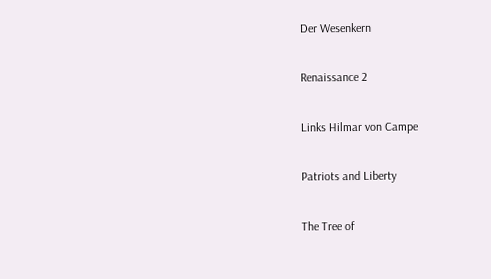Der Wesenkern

Renaissance 2

Links Hilmar von Campe

Patriots and Liberty

The Tree of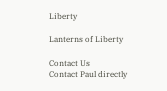Liberty

Lanterns of Liberty

Contact Us
Contact Paul directly